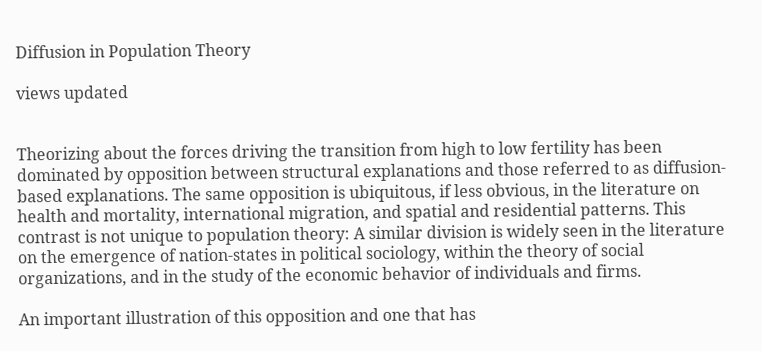Diffusion in Population Theory

views updated


Theorizing about the forces driving the transition from high to low fertility has been dominated by opposition between structural explanations and those referred to as diffusion-based explanations. The same opposition is ubiquitous, if less obvious, in the literature on health and mortality, international migration, and spatial and residential patterns. This contrast is not unique to population theory: A similar division is widely seen in the literature on the emergence of nation-states in political sociology, within the theory of social organizations, and in the study of the economic behavior of individuals and firms.

An important illustration of this opposition and one that has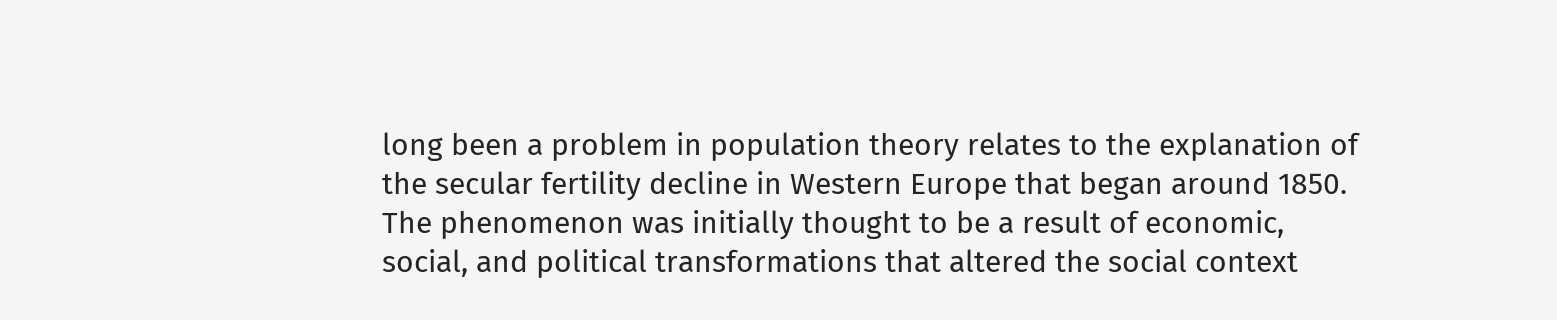long been a problem in population theory relates to the explanation of the secular fertility decline in Western Europe that began around 1850. The phenomenon was initially thought to be a result of economic, social, and political transformations that altered the social context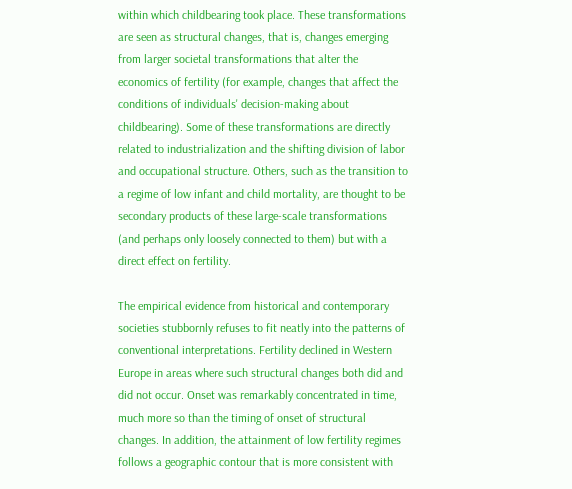within which childbearing took place. These transformations are seen as structural changes, that is, changes emerging from larger societal transformations that alter the economics of fertility (for example, changes that affect the conditions of individuals' decision-making about childbearing). Some of these transformations are directly related to industrialization and the shifting division of labor and occupational structure. Others, such as the transition to a regime of low infant and child mortality, are thought to be secondary products of these large-scale transformations (and perhaps only loosely connected to them) but with a direct effect on fertility.

The empirical evidence from historical and contemporary societies stubbornly refuses to fit neatly into the patterns of conventional interpretations. Fertility declined in Western Europe in areas where such structural changes both did and did not occur. Onset was remarkably concentrated in time, much more so than the timing of onset of structural changes. In addition, the attainment of low fertility regimes follows a geographic contour that is more consistent with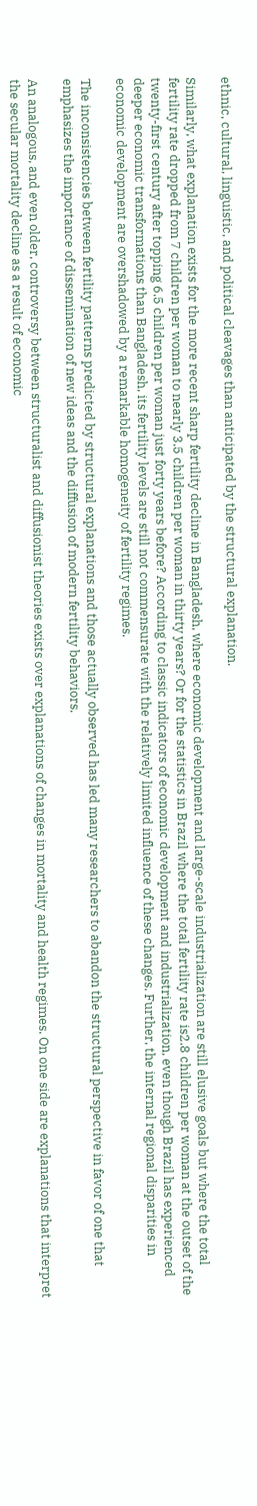ethnic, cultural, linguistic, and political cleavages than anticipated by the structural explanation.

Similarly, what explanation exists for the more recent sharp fertility decline in Bangladesh, where economic development and large-scale industrialization are still elusive goals but where the total fertility rate dropped from 7 children per woman to nearly 3.5 children per woman in thirty years? Or for the statistics in Brazil where the total fertility rate is2.8 children per woman at the outset of the twenty-first century after topping 6.5 children per woman just forty years before? According to classic indicators of economic development and industrialization, even though Brazil has experienced deeper economic transformations than Bangladesh, its fertility levels are still not commensurate with the relatively limited influence of these changes. Further, the internal regional disparities in economic development are overshadowed by a remarkable homogeneity of fertility regimes.

The inconsistencies between fertility patterns predicted by structural explanations and those actually observed has led many researchers to abandon the structural perspective in favor of one that emphasizes the importance of dissemination of new ideas and the diffusion of modern fertility behaviors.

An analogous, and even older, controversy between structuralist and diffusionist theories exists over explanations of changes in mortality and health regimes. On one side are explanations that interpret the secular mortality decline as a result of economic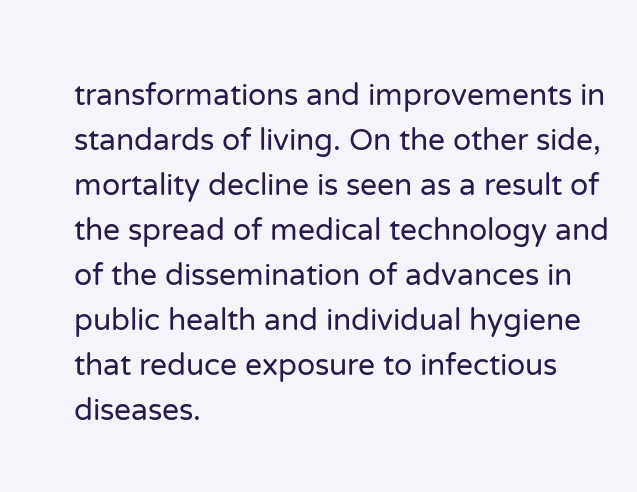transformations and improvements in standards of living. On the other side, mortality decline is seen as a result of the spread of medical technology and of the dissemination of advances in public health and individual hygiene that reduce exposure to infectious diseases.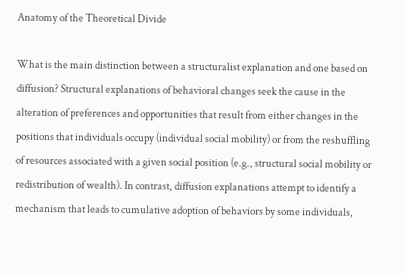Anatomy of the Theoretical Divide

What is the main distinction between a structuralist explanation and one based on diffusion? Structural explanations of behavioral changes seek the cause in the alteration of preferences and opportunities that result from either changes in the positions that individuals occupy (individual social mobility) or from the reshuffling of resources associated with a given social position (e.g., structural social mobility or redistribution of wealth). In contrast, diffusion explanations attempt to identify a mechanism that leads to cumulative adoption of behaviors by some individuals,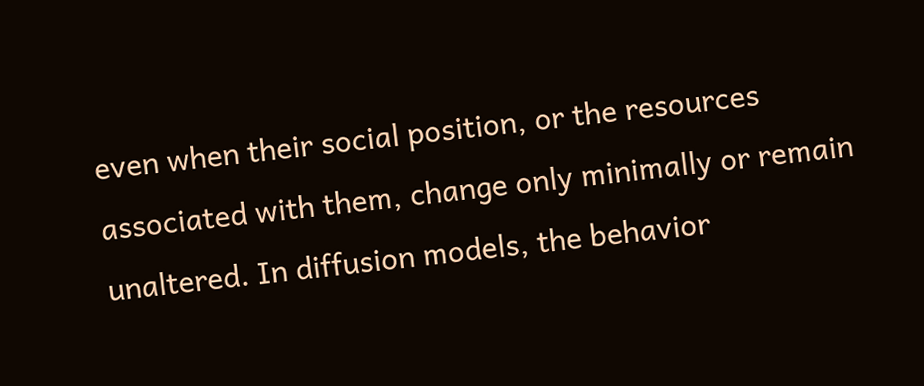even when their social position, or the resources associated with them, change only minimally or remain unaltered. In diffusion models, the behavior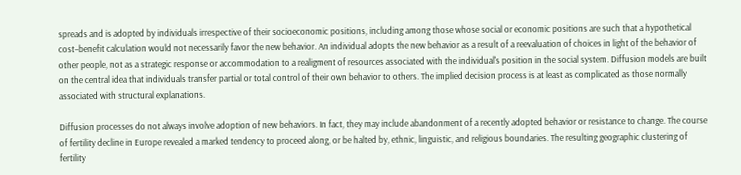spreads and is adopted by individuals irrespective of their socioeconomic positions, including among those whose social or economic positions are such that a hypothetical cost–benefit calculation would not necessarily favor the new behavior. An individual adopts the new behavior as a result of a reevaluation of choices in light of the behavior of other people, not as a strategic response or accommodation to a realigment of resources associated with the individual's position in the social system. Diffusion models are built on the central idea that individuals transfer partial or total control of their own behavior to others. The implied decision process is at least as complicated as those normally associated with structural explanations.

Diffusion processes do not always involve adoption of new behaviors. In fact, they may include abandonment of a recently adopted behavior or resistance to change. The course of fertility decline in Europe revealed a marked tendency to proceed along, or be halted by, ethnic, linguistic, and religious boundaries. The resulting geographic clustering of fertility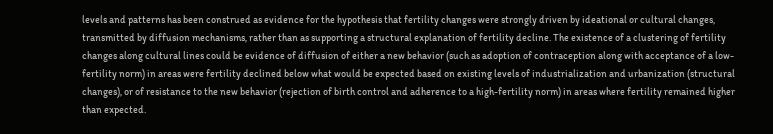levels and patterns has been construed as evidence for the hypothesis that fertility changes were strongly driven by ideational or cultural changes, transmitted by diffusion mechanisms, rather than as supporting a structural explanation of fertility decline. The existence of a clustering of fertility changes along cultural lines could be evidence of diffusion of either a new behavior (such as adoption of contraception along with acceptance of a low-fertility norm) in areas were fertility declined below what would be expected based on existing levels of industrialization and urbanization (structural changes), or of resistance to the new behavior (rejection of birth control and adherence to a high-fertility norm) in areas where fertility remained higher than expected.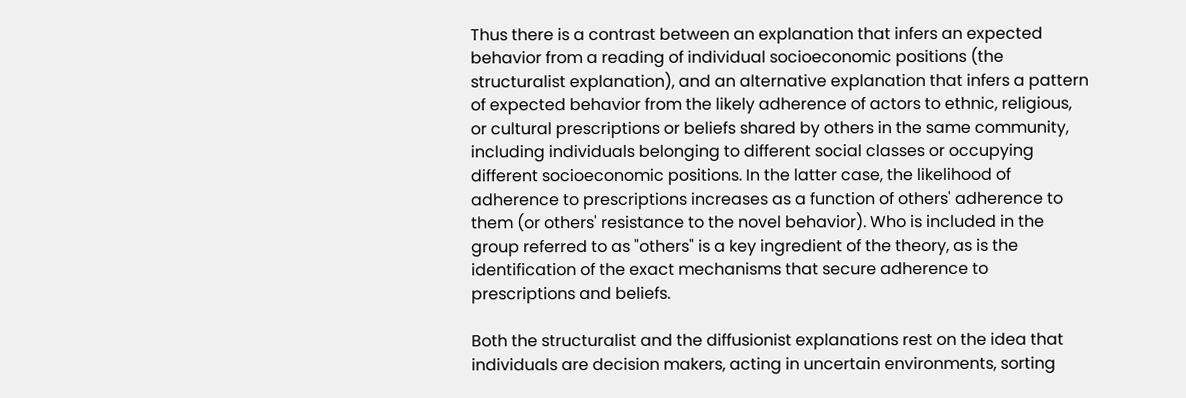Thus there is a contrast between an explanation that infers an expected behavior from a reading of individual socioeconomic positions (the structuralist explanation), and an alternative explanation that infers a pattern of expected behavior from the likely adherence of actors to ethnic, religious, or cultural prescriptions or beliefs shared by others in the same community, including individuals belonging to different social classes or occupying different socioeconomic positions. In the latter case, the likelihood of adherence to prescriptions increases as a function of others' adherence to them (or others' resistance to the novel behavior). Who is included in the group referred to as "others" is a key ingredient of the theory, as is the identification of the exact mechanisms that secure adherence to prescriptions and beliefs.

Both the structuralist and the diffusionist explanations rest on the idea that individuals are decision makers, acting in uncertain environments, sorting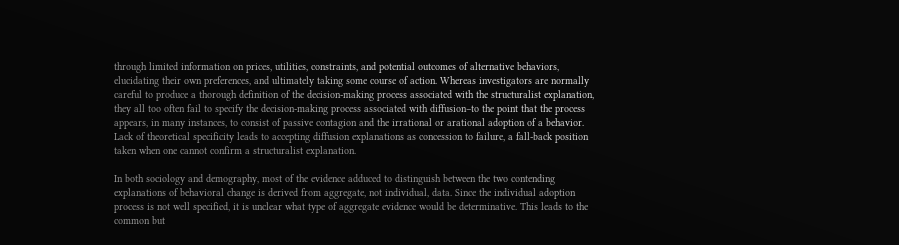through limited information on prices, utilities, constraints, and potential outcomes of alternative behaviors, elucidating their own preferences, and ultimately taking some course of action. Whereas investigators are normally careful to produce a thorough definition of the decision-making process associated with the structuralist explanation, they all too often fail to specify the decision-making process associated with diffusion–to the point that the process appears, in many instances, to consist of passive contagion and the irrational or arational adoption of a behavior. Lack of theoretical specificity leads to accepting diffusion explanations as concession to failure, a fall-back position taken when one cannot confirm a structuralist explanation.

In both sociology and demography, most of the evidence adduced to distinguish between the two contending explanations of behavioral change is derived from aggregate, not individual, data. Since the individual adoption process is not well specified, it is unclear what type of aggregate evidence would be determinative. This leads to the common but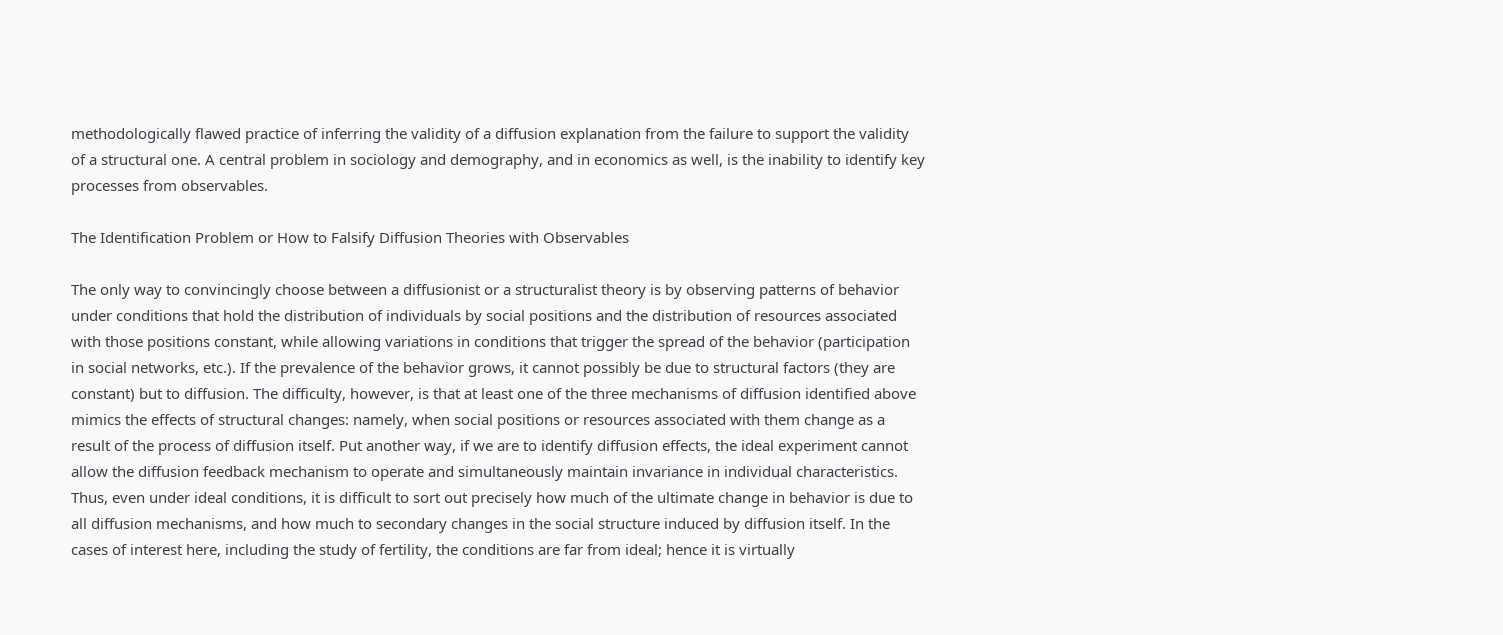methodologically flawed practice of inferring the validity of a diffusion explanation from the failure to support the validity of a structural one. A central problem in sociology and demography, and in economics as well, is the inability to identify key processes from observables.

The Identification Problem or How to Falsify Diffusion Theories with Observables

The only way to convincingly choose between a diffusionist or a structuralist theory is by observing patterns of behavior under conditions that hold the distribution of individuals by social positions and the distribution of resources associated with those positions constant, while allowing variations in conditions that trigger the spread of the behavior (participation in social networks, etc.). If the prevalence of the behavior grows, it cannot possibly be due to structural factors (they are constant) but to diffusion. The difficulty, however, is that at least one of the three mechanisms of diffusion identified above mimics the effects of structural changes: namely, when social positions or resources associated with them change as a result of the process of diffusion itself. Put another way, if we are to identify diffusion effects, the ideal experiment cannot allow the diffusion feedback mechanism to operate and simultaneously maintain invariance in individual characteristics. Thus, even under ideal conditions, it is difficult to sort out precisely how much of the ultimate change in behavior is due to all diffusion mechanisms, and how much to secondary changes in the social structure induced by diffusion itself. In the cases of interest here, including the study of fertility, the conditions are far from ideal; hence it is virtually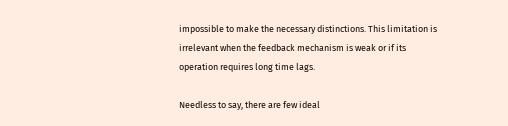impossible to make the necessary distinctions. This limitation is irrelevant when the feedback mechanism is weak or if its operation requires long time lags.

Needless to say, there are few ideal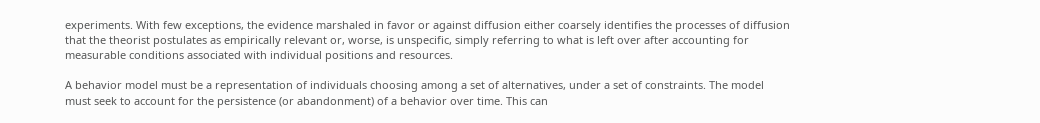experiments. With few exceptions, the evidence marshaled in favor or against diffusion either coarsely identifies the processes of diffusion that the theorist postulates as empirically relevant or, worse, is unspecific, simply referring to what is left over after accounting for measurable conditions associated with individual positions and resources.

A behavior model must be a representation of individuals choosing among a set of alternatives, under a set of constraints. The model must seek to account for the persistence (or abandonment) of a behavior over time. This can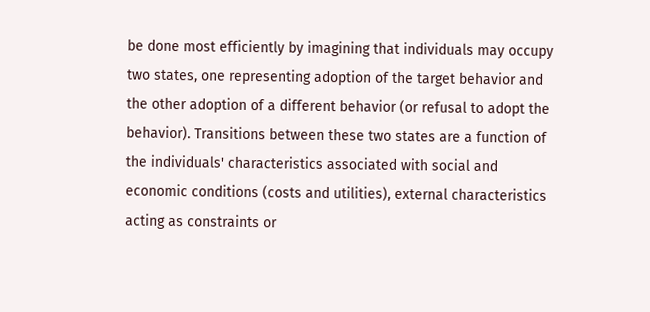be done most efficiently by imagining that individuals may occupy two states, one representing adoption of the target behavior and the other adoption of a different behavior (or refusal to adopt the behavior). Transitions between these two states are a function of the individuals' characteristics associated with social and economic conditions (costs and utilities), external characteristics acting as constraints or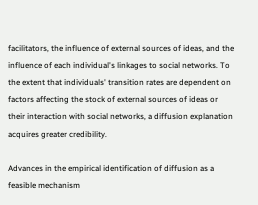facilitators, the influence of external sources of ideas, and the influence of each individual's linkages to social networks. To the extent that individuals' transition rates are dependent on factors affecting the stock of external sources of ideas or their interaction with social networks, a diffusion explanation acquires greater credibility.

Advances in the empirical identification of diffusion as a feasible mechanism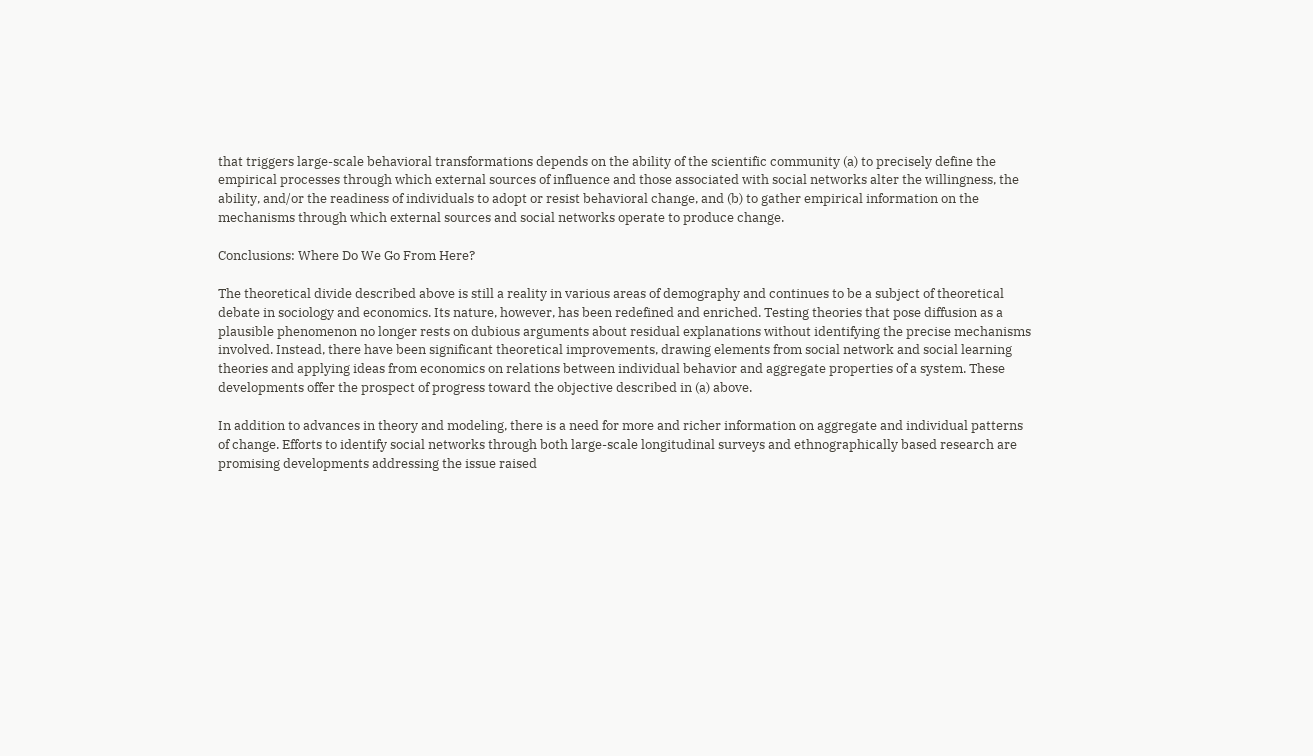that triggers large-scale behavioral transformations depends on the ability of the scientific community (a) to precisely define the empirical processes through which external sources of influence and those associated with social networks alter the willingness, the ability, and/or the readiness of individuals to adopt or resist behavioral change, and (b) to gather empirical information on the mechanisms through which external sources and social networks operate to produce change.

Conclusions: Where Do We Go From Here?

The theoretical divide described above is still a reality in various areas of demography and continues to be a subject of theoretical debate in sociology and economics. Its nature, however, has been redefined and enriched. Testing theories that pose diffusion as a plausible phenomenon no longer rests on dubious arguments about residual explanations without identifying the precise mechanisms involved. Instead, there have been significant theoretical improvements, drawing elements from social network and social learning theories and applying ideas from economics on relations between individual behavior and aggregate properties of a system. These developments offer the prospect of progress toward the objective described in (a) above.

In addition to advances in theory and modeling, there is a need for more and richer information on aggregate and individual patterns of change. Efforts to identify social networks through both large-scale longitudinal surveys and ethnographically based research are promising developments addressing the issue raised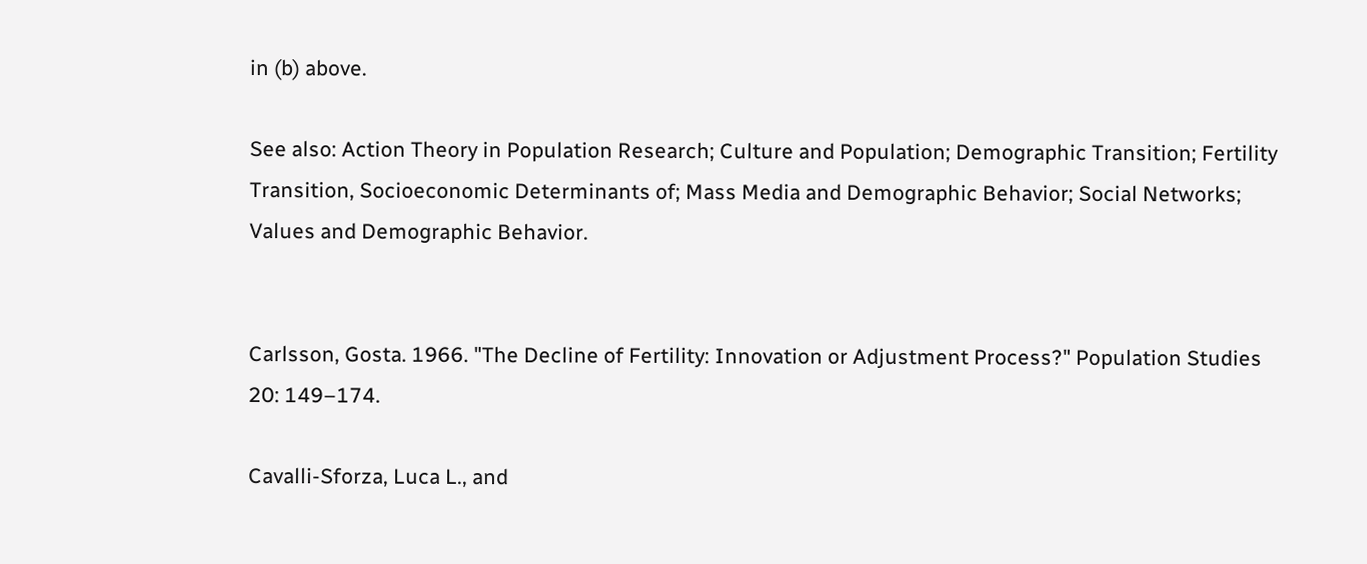in (b) above.

See also: Action Theory in Population Research; Culture and Population; Demographic Transition; Fertility Transition, Socioeconomic Determinants of; Mass Media and Demographic Behavior; Social Networks; Values and Demographic Behavior.


Carlsson, Gosta. 1966. "The Decline of Fertility: Innovation or Adjustment Process?" Population Studies 20: 149–174.

Cavalli-Sforza, Luca L., and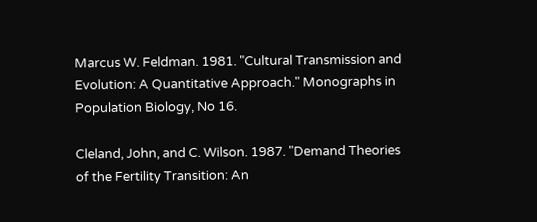Marcus W. Feldman. 1981. "Cultural Transmission and Evolution: A Quantitative Approach." Monographs in Population Biology, No 16.

Cleland, John, and C. Wilson. 1987. "Demand Theories of the Fertility Transition: An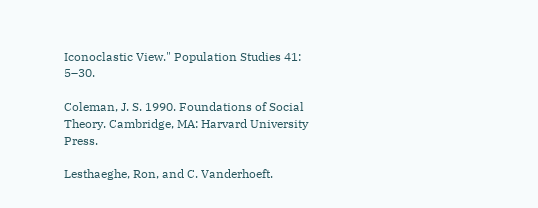Iconoclastic View." Population Studies 41: 5–30.

Coleman, J. S. 1990. Foundations of Social Theory. Cambridge, MA: Harvard University Press.

Lesthaeghe, Ron, and C. Vanderhoeft.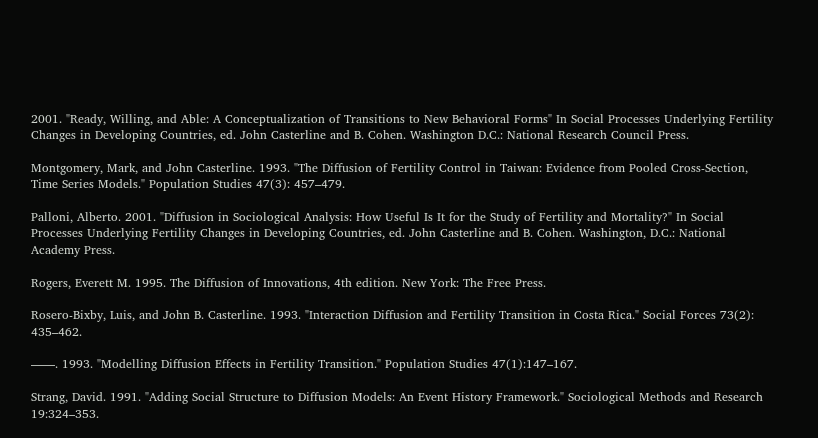2001. "Ready, Willing, and Able: A Conceptualization of Transitions to New Behavioral Forms" In Social Processes Underlying Fertility Changes in Developing Countries, ed. John Casterline and B. Cohen. Washington D.C.: National Research Council Press.

Montgomery, Mark, and John Casterline. 1993. "The Diffusion of Fertility Control in Taiwan: Evidence from Pooled Cross-Section, Time Series Models." Population Studies 47(3): 457–479.

Palloni, Alberto. 2001. "Diffusion in Sociological Analysis: How Useful Is It for the Study of Fertility and Mortality?" In Social Processes Underlying Fertility Changes in Developing Countries, ed. John Casterline and B. Cohen. Washington, D.C.: National Academy Press.

Rogers, Everett M. 1995. The Diffusion of Innovations, 4th edition. New York: The Free Press.

Rosero-Bixby, Luis, and John B. Casterline. 1993. "Interaction Diffusion and Fertility Transition in Costa Rica." Social Forces 73(2): 435–462.

——. 1993. "Modelling Diffusion Effects in Fertility Transition." Population Studies 47(1):147–167.

Strang, David. 1991. "Adding Social Structure to Diffusion Models: An Event History Framework." Sociological Methods and Research 19:324–353.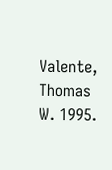Valente, Thomas W. 1995.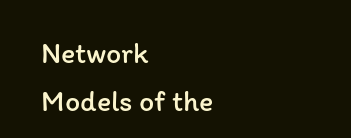Network Models of the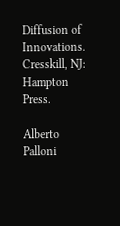Diffusion of Innovations. Cresskill, NJ: Hampton Press.

Alberto Palloni